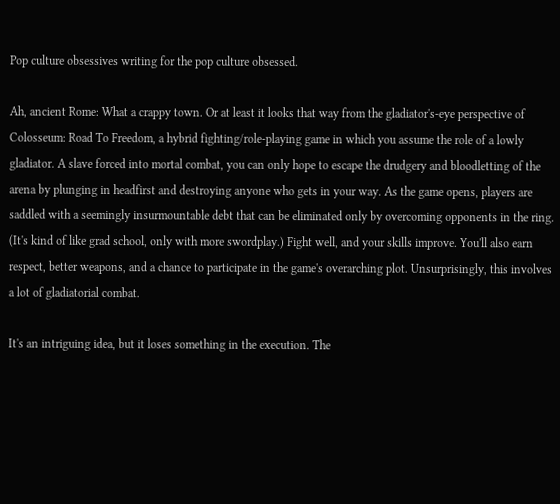Pop culture obsessives writing for the pop culture obsessed.

Ah, ancient Rome: What a crappy town. Or at least it looks that way from the gladiator's-eye perspective of Colosseum: Road To Freedom, a hybrid fighting/role-playing game in which you assume the role of a lowly gladiator. A slave forced into mortal combat, you can only hope to escape the drudgery and bloodletting of the arena by plunging in headfirst and destroying anyone who gets in your way. As the game opens, players are saddled with a seemingly insurmountable debt that can be eliminated only by overcoming opponents in the ring. (It's kind of like grad school, only with more swordplay.) Fight well, and your skills improve. You'll also earn respect, better weapons, and a chance to participate in the game's overarching plot. Unsurprisingly, this involves a lot of gladiatorial combat.

It's an intriguing idea, but it loses something in the execution. The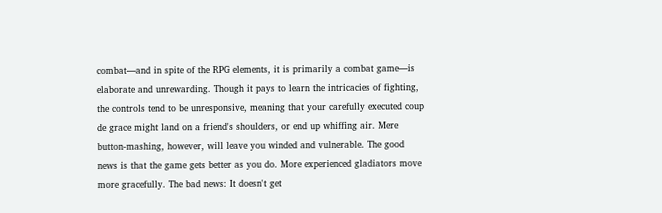combat—and in spite of the RPG elements, it is primarily a combat game—is elaborate and unrewarding. Though it pays to learn the intricacies of fighting, the controls tend to be unresponsive, meaning that your carefully executed coup de grace might land on a friend's shoulders, or end up whiffing air. Mere button-mashing, however, will leave you winded and vulnerable. The good news is that the game gets better as you do. More experienced gladiators move more gracefully. The bad news: It doesn't get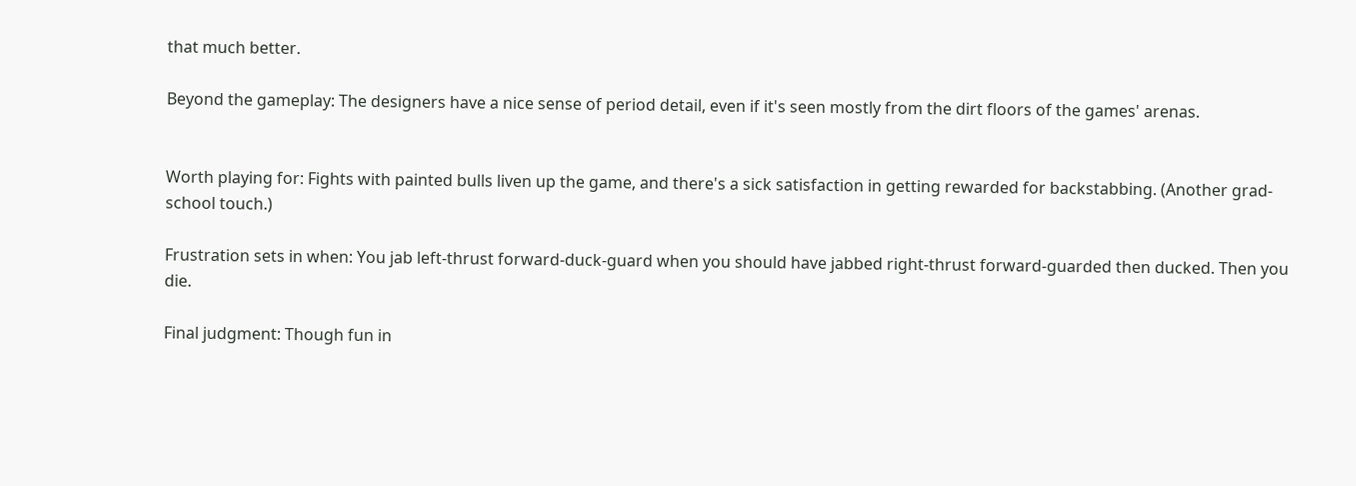that much better.

Beyond the gameplay: The designers have a nice sense of period detail, even if it's seen mostly from the dirt floors of the games' arenas.


Worth playing for: Fights with painted bulls liven up the game, and there's a sick satisfaction in getting rewarded for backstabbing. (Another grad-school touch.)

Frustration sets in when: You jab left-thrust forward-duck-guard when you should have jabbed right-thrust forward-guarded then ducked. Then you die.

Final judgment: Though fun in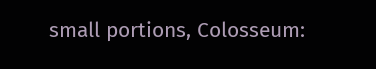small portions, Colosseum: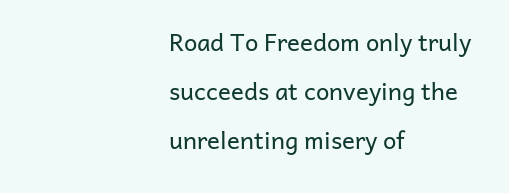Road To Freedom only truly succeeds at conveying the unrelenting misery of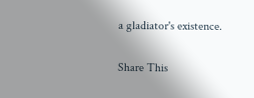a gladiator's existence.

Share This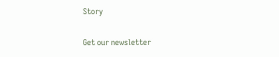Story

Get our newsletter